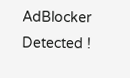AdBlocker Detected !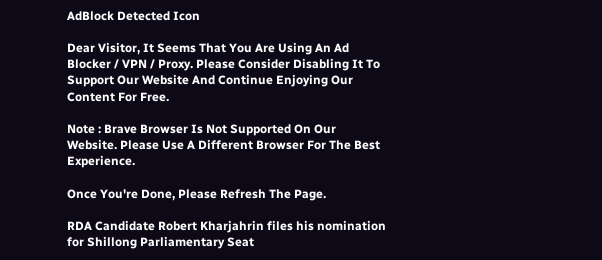AdBlock Detected Icon

Dear Visitor, It Seems That You Are Using An Ad Blocker / VPN / Proxy. Please Consider Disabling It To Support Our Website And Continue Enjoying Our Content For Free.

Note : Brave Browser Is Not Supported On Our Website. Please Use A Different Browser For The Best Experience.

Once You're Done, Please Refresh The Page.

RDA Candidate Robert Kharjahrin files his nomination for Shillong Parliamentary Seat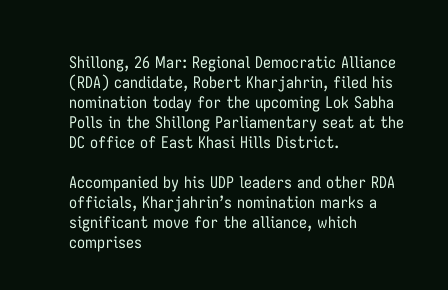Shillong, 26 Mar: Regional Democratic Alliance (RDA) candidate, Robert Kharjahrin, filed his nomination today for the upcoming Lok Sabha Polls in the Shillong Parliamentary seat at the DC office of East Khasi Hills District.

Accompanied by his UDP leaders and other RDA officials, Kharjahrin’s nomination marks a significant move for the alliance, which comprises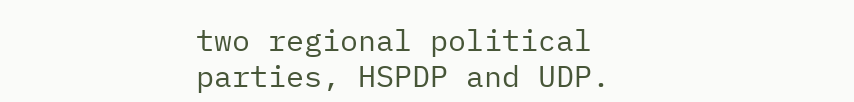two regional political parties, HSPDP and UDP.